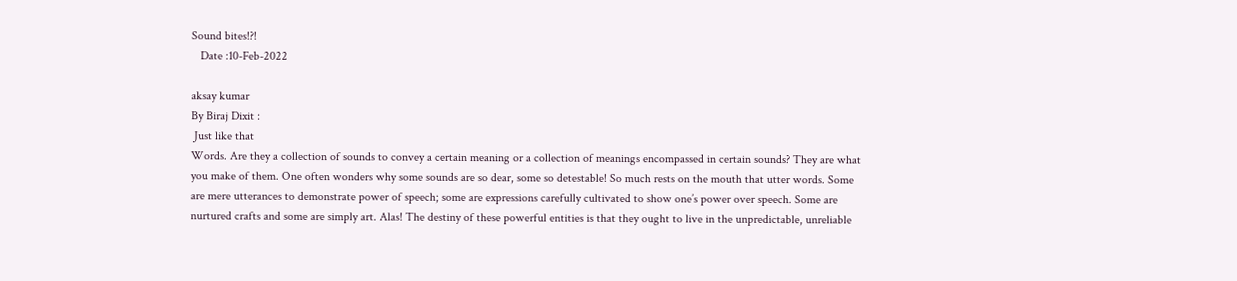Sound bites!?!
   Date :10-Feb-2022

aksay kumar
By Biraj Dixit :
 Just like that
Words. Are they a collection of sounds to convey a certain meaning or a collection of meanings encompassed in certain sounds? They are what you make of them. One often wonders why some sounds are so dear, some so detestable! So much rests on the mouth that utter words. Some are mere utterances to demonstrate power of speech; some are expressions carefully cultivated to show one’s power over speech. Some are nurtured crafts and some are simply art. Alas! The destiny of these powerful entities is that they ought to live in the unpredictable, unreliable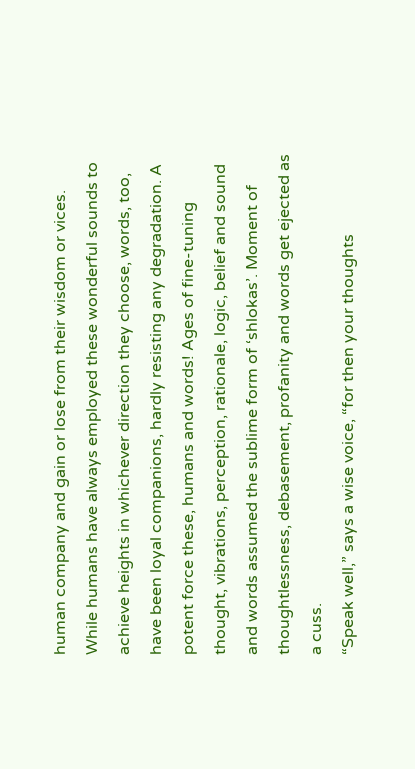human company and gain or lose from their wisdom or vices. While humans have always employed these wonderful sounds to achieve heights in whichever direction they choose, words, too, have been loyal companions, hardly resisting any degradation. A potent force these, humans and words! Ages of fine-tuning thought, vibrations, perception, rationale, logic, belief and sound and words assumed the sublime form of ‘shlokas’. Moment of thoughtlessness, debasement, profanity and words get ejected as a cuss.
“Speak well,” says a wise voice, “for then your thoughts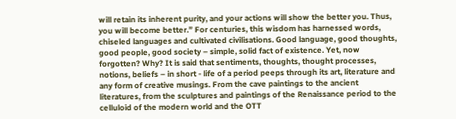will retain its inherent purity, and your actions will show the better you. Thus, you will become better.” For centuries, this wisdom has harnessed words, chiseled languages and cultivated civilisations. Good language, good thoughts, good people, good society – simple, solid fact of existence. Yet, now forgotten? Why? It is said that sentiments, thoughts, thought processes, notions, beliefs – in short - life of a period peeps through its art, literature and any form of creative musings. From the cave paintings to the ancient literatures, from the sculptures and paintings of the Renaissance period to the celluloid of the modern world and the OTT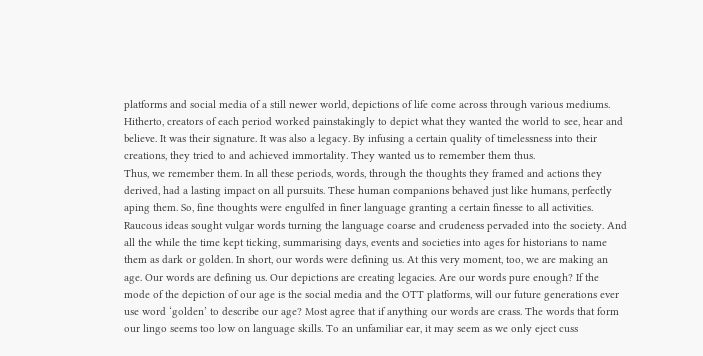platforms and social media of a still newer world, depictions of life come across through various mediums. Hitherto, creators of each period worked painstakingly to depict what they wanted the world to see, hear and believe. It was their signature. It was also a legacy. By infusing a certain quality of timelessness into their creations, they tried to and achieved immortality. They wanted us to remember them thus.
Thus, we remember them. In all these periods, words, through the thoughts they framed and actions they derived, had a lasting impact on all pursuits. These human companions behaved just like humans, perfectly aping them. So, fine thoughts were engulfed in finer language granting a certain finesse to all activities. Raucous ideas sought vulgar words turning the language coarse and crudeness pervaded into the society. And all the while the time kept ticking, summarising days, events and societies into ages for historians to name them as dark or golden. In short, our words were defining us. At this very moment, too, we are making an age. Our words are defining us. Our depictions are creating legacies. Are our words pure enough? If the mode of the depiction of our age is the social media and the OTT platforms, will our future generations ever use word ‘golden’ to describe our age? Most agree that if anything our words are crass. The words that form our lingo seems too low on language skills. To an unfamiliar ear, it may seem as we only eject cuss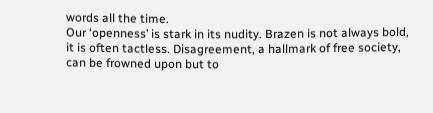words all the time.
Our ‘openness’ is stark in its nudity. Brazen is not always bold, it is often tactless. Disagreement, a hallmark of free society, can be frowned upon but to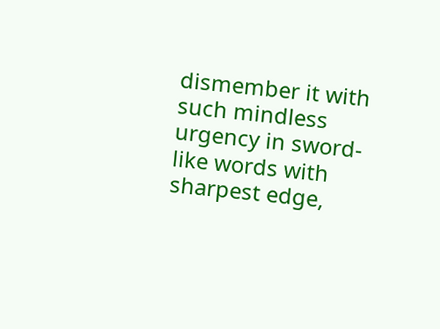dismember it with such mindless urgency in sword-like words with sharpest edge,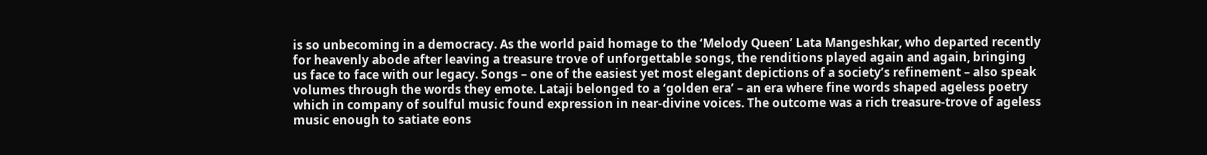is so unbecoming in a democracy. As the world paid homage to the ‘Melody Queen’ Lata Mangeshkar, who departed recently for heavenly abode after leaving a treasure trove of unforgettable songs, the renditions played again and again, bringing us face to face with our legacy. Songs – one of the easiest yet most elegant depictions of a society’s refinement – also speak volumes through the words they emote. Lataji belonged to a ‘golden era’ – an era where fine words shaped ageless poetry which in company of soulful music found expression in near-divine voices. The outcome was a rich treasure-trove of ageless music enough to satiate eons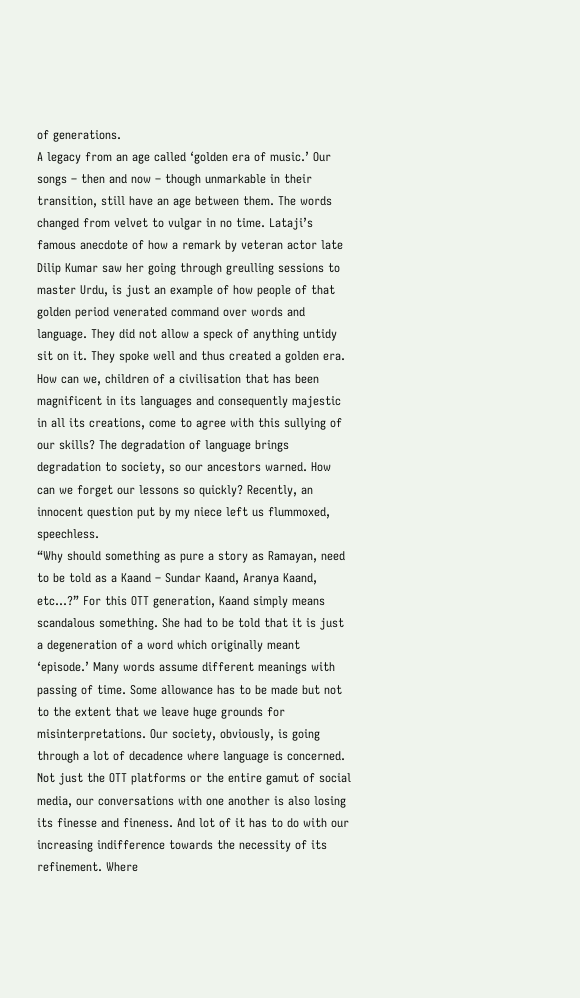of generations.
A legacy from an age called ‘golden era of music.’ Our songs – then and now – though unmarkable in their transition, still have an age between them. The words changed from velvet to vulgar in no time. Lataji’s famous anecdote of how a remark by veteran actor late Dilip Kumar saw her going through greulling sessions to master Urdu, is just an example of how people of that golden period venerated command over words and language. They did not allow a speck of anything untidy sit on it. They spoke well and thus created a golden era. How can we, children of a civilisation that has been magnificent in its languages and consequently majestic in all its creations, come to agree with this sullying of our skills? The degradation of language brings degradation to society, so our ancestors warned. How can we forget our lessons so quickly? Recently, an innocent question put by my niece left us flummoxed, speechless.
“Why should something as pure a story as Ramayan, need to be told as a Kaand – Sundar Kaand, Aranya Kaand, etc…?” For this OTT generation, Kaand simply means scandalous something. She had to be told that it is just a degeneration of a word which originally meant ‘episode.’ Many words assume different meanings with passing of time. Some allowance has to be made but not to the extent that we leave huge grounds for misinterpretations. Our society, obviously, is going through a lot of decadence where language is concerned. Not just the OTT platforms or the entire gamut of social media, our conversations with one another is also losing its finesse and fineness. And lot of it has to do with our increasing indifference towards the necessity of its refinement. Where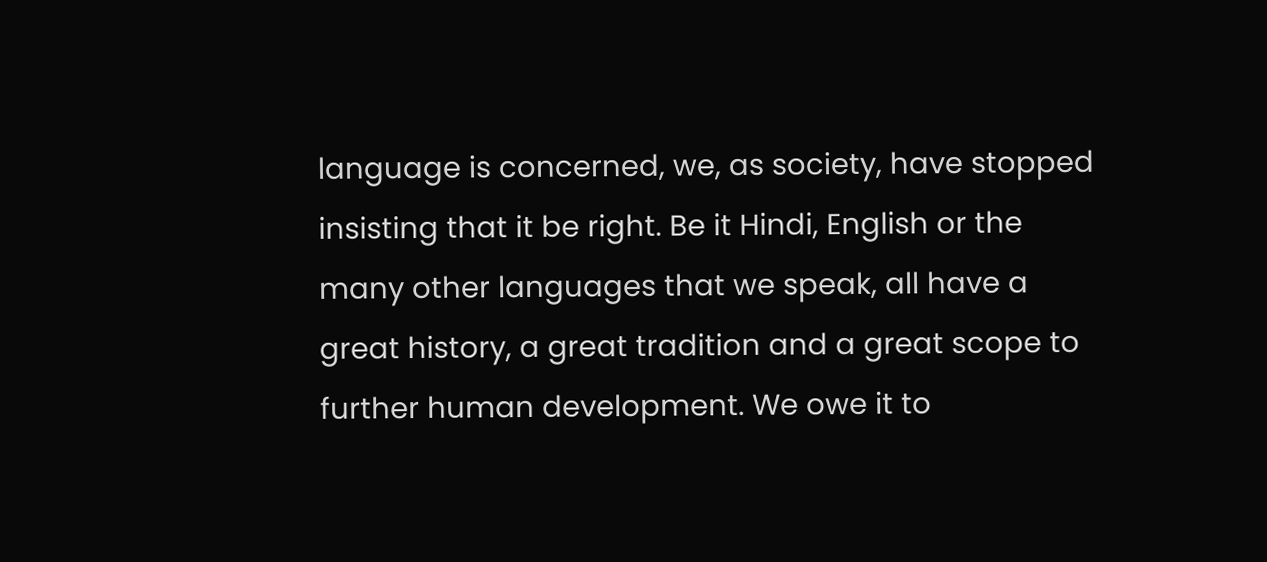language is concerned, we, as society, have stopped insisting that it be right. Be it Hindi, English or the many other languages that we speak, all have a great history, a great tradition and a great scope to further human development. We owe it to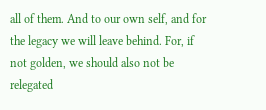all of them. And to our own self, and for the legacy we will leave behind. For, if not golden, we should also not be relegated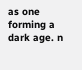as one forming a dark age. n